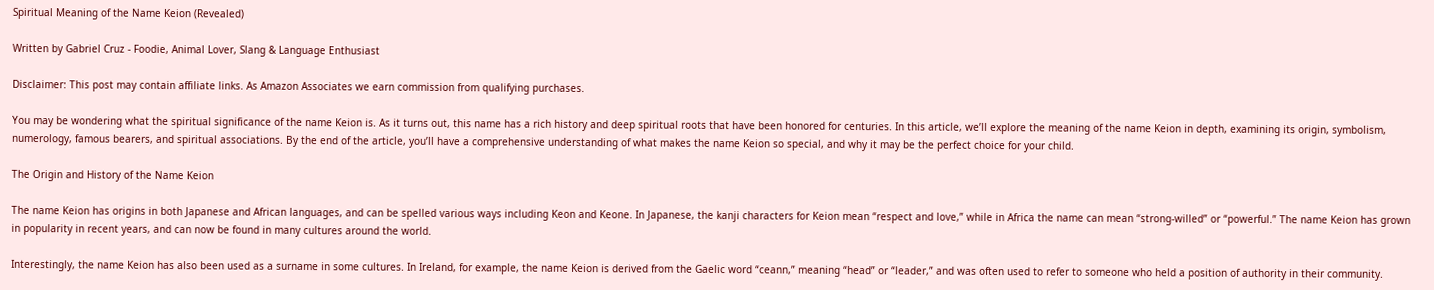Spiritual Meaning of the Name Keion (Revealed)

Written by Gabriel Cruz - Foodie, Animal Lover, Slang & Language Enthusiast

Disclaimer: This post may contain affiliate links. As Amazon Associates we earn commission from qualifying purchases.

You may be wondering what the spiritual significance of the name Keion is. As it turns out, this name has a rich history and deep spiritual roots that have been honored for centuries. In this article, we’ll explore the meaning of the name Keion in depth, examining its origin, symbolism, numerology, famous bearers, and spiritual associations. By the end of the article, you’ll have a comprehensive understanding of what makes the name Keion so special, and why it may be the perfect choice for your child.

The Origin and History of the Name Keion

The name Keion has origins in both Japanese and African languages, and can be spelled various ways including Keon and Keone. In Japanese, the kanji characters for Keion mean “respect and love,” while in Africa the name can mean “strong-willed” or “powerful.” The name Keion has grown in popularity in recent years, and can now be found in many cultures around the world.

Interestingly, the name Keion has also been used as a surname in some cultures. In Ireland, for example, the name Keion is derived from the Gaelic word “ceann,” meaning “head” or “leader,” and was often used to refer to someone who held a position of authority in their community.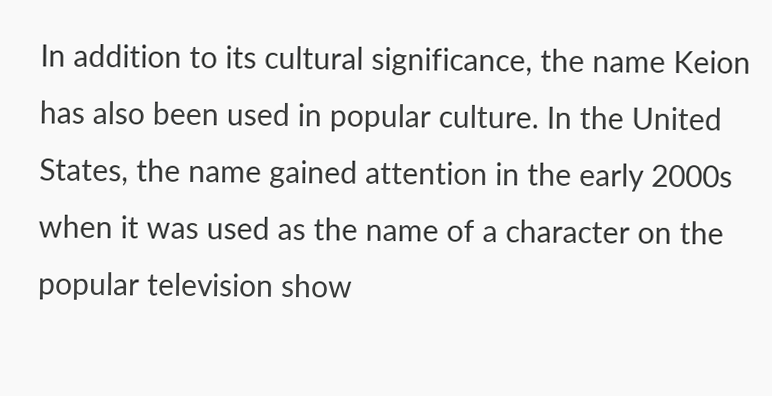In addition to its cultural significance, the name Keion has also been used in popular culture. In the United States, the name gained attention in the early 2000s when it was used as the name of a character on the popular television show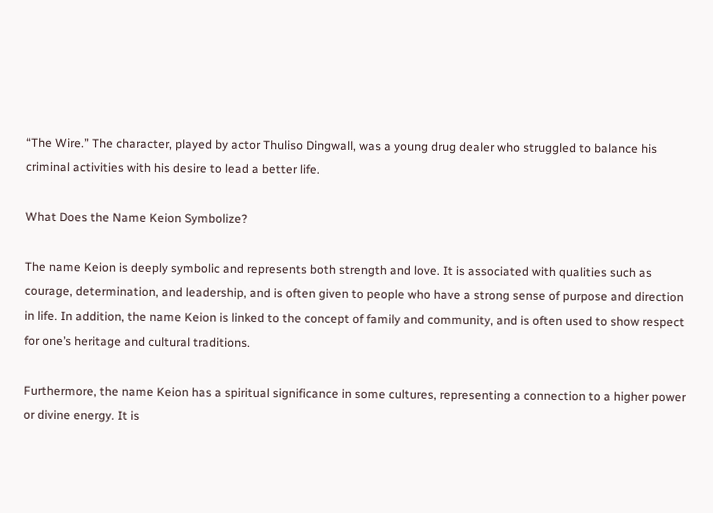“The Wire.” The character, played by actor Thuliso Dingwall, was a young drug dealer who struggled to balance his criminal activities with his desire to lead a better life.

What Does the Name Keion Symbolize?

The name Keion is deeply symbolic and represents both strength and love. It is associated with qualities such as courage, determination, and leadership, and is often given to people who have a strong sense of purpose and direction in life. In addition, the name Keion is linked to the concept of family and community, and is often used to show respect for one’s heritage and cultural traditions.

Furthermore, the name Keion has a spiritual significance in some cultures, representing a connection to a higher power or divine energy. It is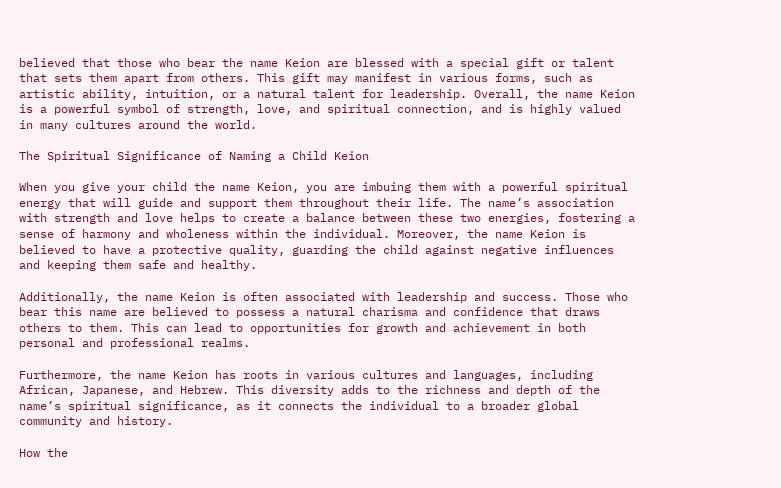believed that those who bear the name Keion are blessed with a special gift or talent that sets them apart from others. This gift may manifest in various forms, such as artistic ability, intuition, or a natural talent for leadership. Overall, the name Keion is a powerful symbol of strength, love, and spiritual connection, and is highly valued in many cultures around the world.

The Spiritual Significance of Naming a Child Keion

When you give your child the name Keion, you are imbuing them with a powerful spiritual energy that will guide and support them throughout their life. The name’s association with strength and love helps to create a balance between these two energies, fostering a sense of harmony and wholeness within the individual. Moreover, the name Keion is believed to have a protective quality, guarding the child against negative influences and keeping them safe and healthy.

Additionally, the name Keion is often associated with leadership and success. Those who bear this name are believed to possess a natural charisma and confidence that draws others to them. This can lead to opportunities for growth and achievement in both personal and professional realms.

Furthermore, the name Keion has roots in various cultures and languages, including African, Japanese, and Hebrew. This diversity adds to the richness and depth of the name’s spiritual significance, as it connects the individual to a broader global community and history.

How the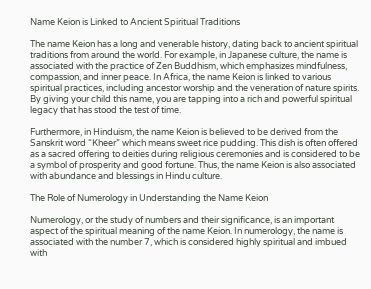Name Keion is Linked to Ancient Spiritual Traditions

The name Keion has a long and venerable history, dating back to ancient spiritual traditions from around the world. For example, in Japanese culture, the name is associated with the practice of Zen Buddhism, which emphasizes mindfulness, compassion, and inner peace. In Africa, the name Keion is linked to various spiritual practices, including ancestor worship and the veneration of nature spirits. By giving your child this name, you are tapping into a rich and powerful spiritual legacy that has stood the test of time.

Furthermore, in Hinduism, the name Keion is believed to be derived from the Sanskrit word “Kheer” which means sweet rice pudding. This dish is often offered as a sacred offering to deities during religious ceremonies and is considered to be a symbol of prosperity and good fortune. Thus, the name Keion is also associated with abundance and blessings in Hindu culture.

The Role of Numerology in Understanding the Name Keion

Numerology, or the study of numbers and their significance, is an important aspect of the spiritual meaning of the name Keion. In numerology, the name is associated with the number 7, which is considered highly spiritual and imbued with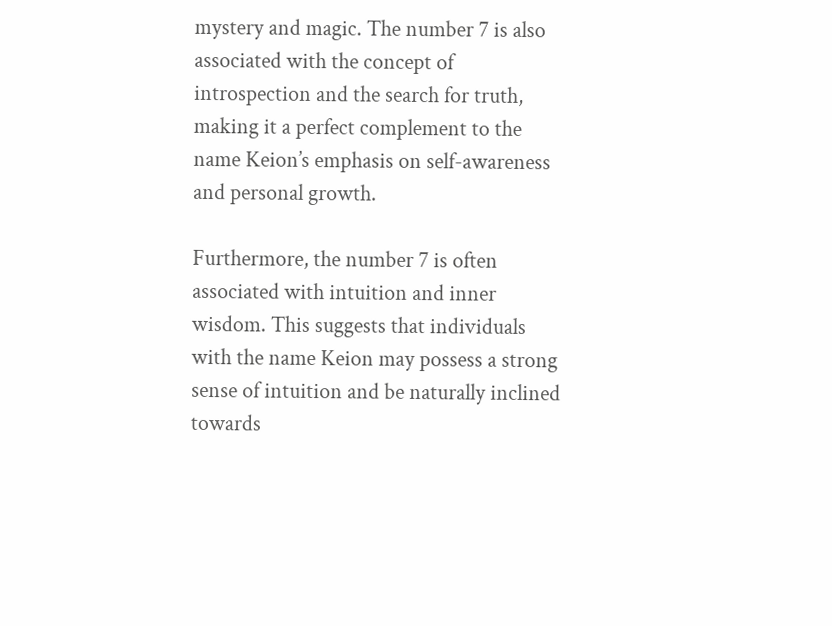mystery and magic. The number 7 is also associated with the concept of introspection and the search for truth, making it a perfect complement to the name Keion’s emphasis on self-awareness and personal growth.

Furthermore, the number 7 is often associated with intuition and inner wisdom. This suggests that individuals with the name Keion may possess a strong sense of intuition and be naturally inclined towards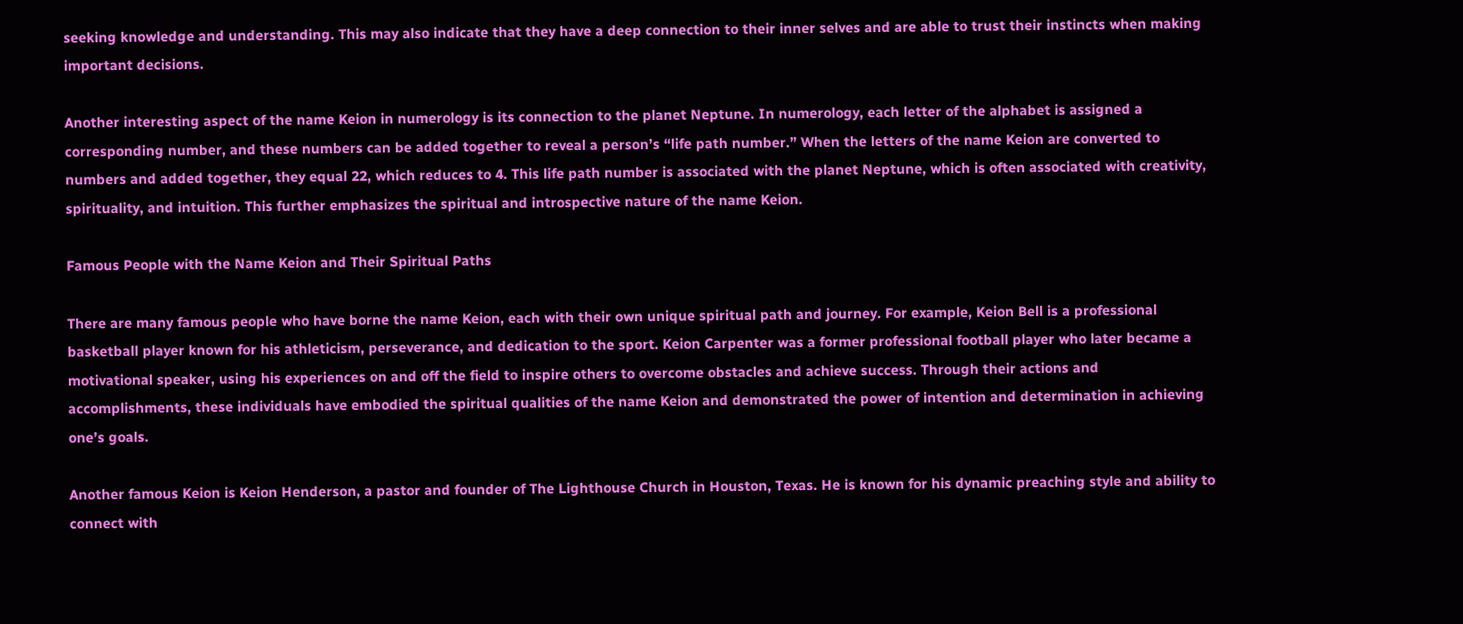seeking knowledge and understanding. This may also indicate that they have a deep connection to their inner selves and are able to trust their instincts when making important decisions.

Another interesting aspect of the name Keion in numerology is its connection to the planet Neptune. In numerology, each letter of the alphabet is assigned a corresponding number, and these numbers can be added together to reveal a person’s “life path number.” When the letters of the name Keion are converted to numbers and added together, they equal 22, which reduces to 4. This life path number is associated with the planet Neptune, which is often associated with creativity, spirituality, and intuition. This further emphasizes the spiritual and introspective nature of the name Keion.

Famous People with the Name Keion and Their Spiritual Paths

There are many famous people who have borne the name Keion, each with their own unique spiritual path and journey. For example, Keion Bell is a professional basketball player known for his athleticism, perseverance, and dedication to the sport. Keion Carpenter was a former professional football player who later became a motivational speaker, using his experiences on and off the field to inspire others to overcome obstacles and achieve success. Through their actions and accomplishments, these individuals have embodied the spiritual qualities of the name Keion and demonstrated the power of intention and determination in achieving one’s goals.

Another famous Keion is Keion Henderson, a pastor and founder of The Lighthouse Church in Houston, Texas. He is known for his dynamic preaching style and ability to connect with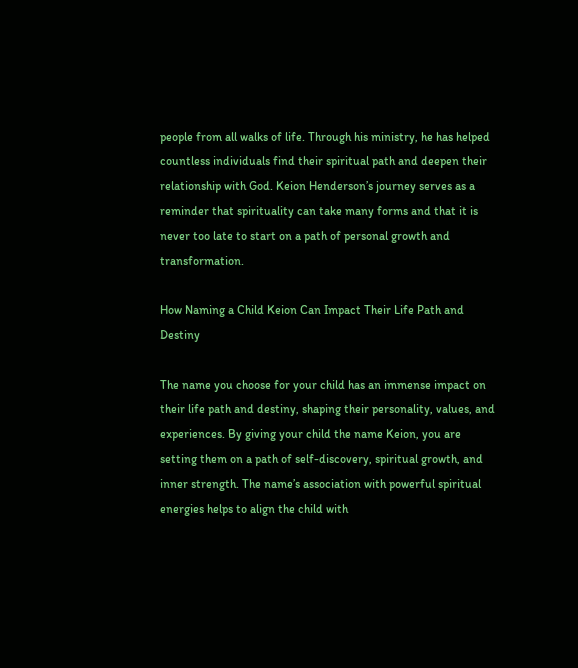people from all walks of life. Through his ministry, he has helped countless individuals find their spiritual path and deepen their relationship with God. Keion Henderson’s journey serves as a reminder that spirituality can take many forms and that it is never too late to start on a path of personal growth and transformation.

How Naming a Child Keion Can Impact Their Life Path and Destiny

The name you choose for your child has an immense impact on their life path and destiny, shaping their personality, values, and experiences. By giving your child the name Keion, you are setting them on a path of self-discovery, spiritual growth, and inner strength. The name’s association with powerful spiritual energies helps to align the child with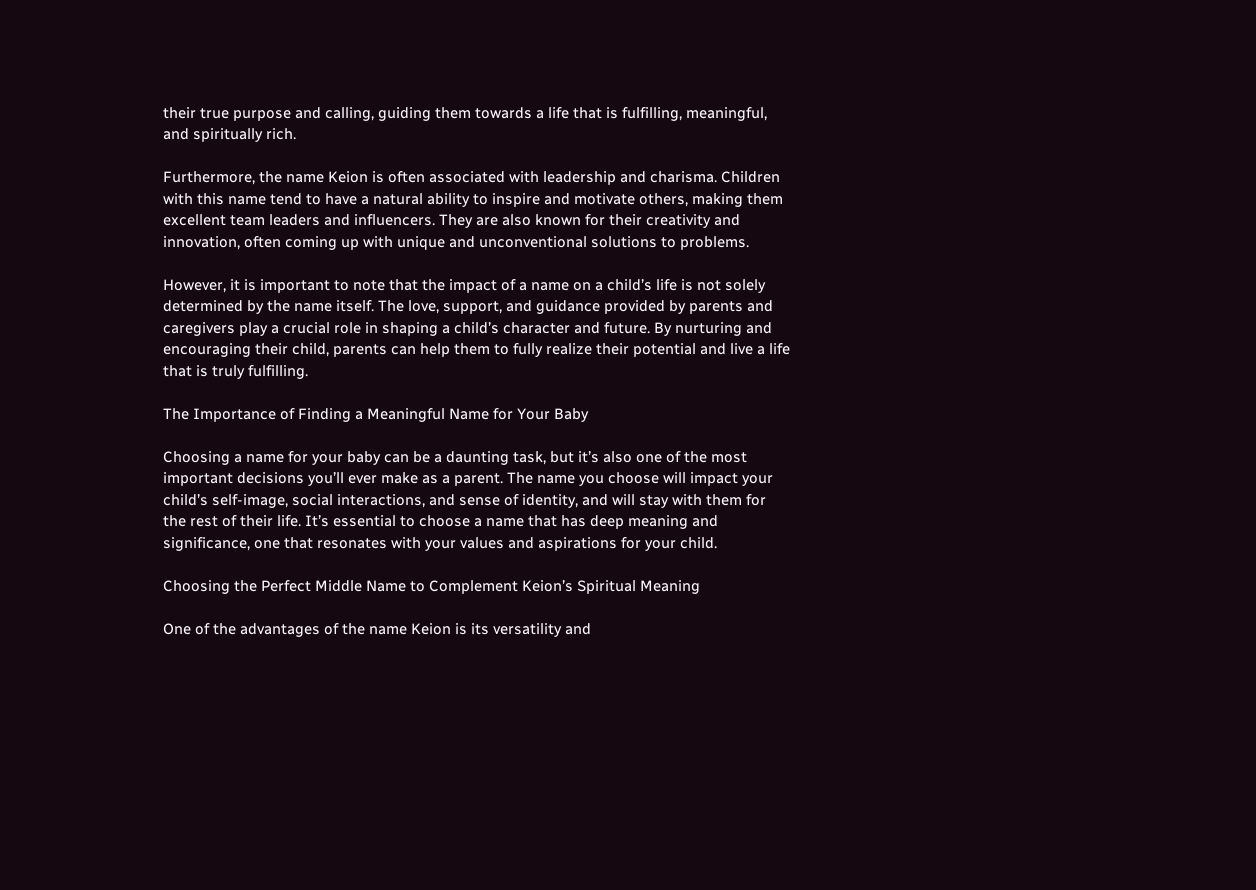their true purpose and calling, guiding them towards a life that is fulfilling, meaningful, and spiritually rich.

Furthermore, the name Keion is often associated with leadership and charisma. Children with this name tend to have a natural ability to inspire and motivate others, making them excellent team leaders and influencers. They are also known for their creativity and innovation, often coming up with unique and unconventional solutions to problems.

However, it is important to note that the impact of a name on a child’s life is not solely determined by the name itself. The love, support, and guidance provided by parents and caregivers play a crucial role in shaping a child’s character and future. By nurturing and encouraging their child, parents can help them to fully realize their potential and live a life that is truly fulfilling.

The Importance of Finding a Meaningful Name for Your Baby

Choosing a name for your baby can be a daunting task, but it’s also one of the most important decisions you’ll ever make as a parent. The name you choose will impact your child’s self-image, social interactions, and sense of identity, and will stay with them for the rest of their life. It’s essential to choose a name that has deep meaning and significance, one that resonates with your values and aspirations for your child.

Choosing the Perfect Middle Name to Complement Keion’s Spiritual Meaning

One of the advantages of the name Keion is its versatility and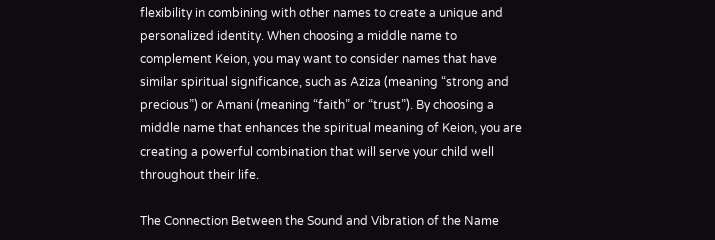flexibility in combining with other names to create a unique and personalized identity. When choosing a middle name to complement Keion, you may want to consider names that have similar spiritual significance, such as Aziza (meaning “strong and precious”) or Amani (meaning “faith” or “trust”). By choosing a middle name that enhances the spiritual meaning of Keion, you are creating a powerful combination that will serve your child well throughout their life.

The Connection Between the Sound and Vibration of the Name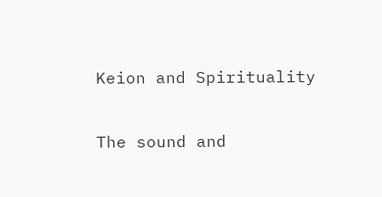Keion and Spirituality

The sound and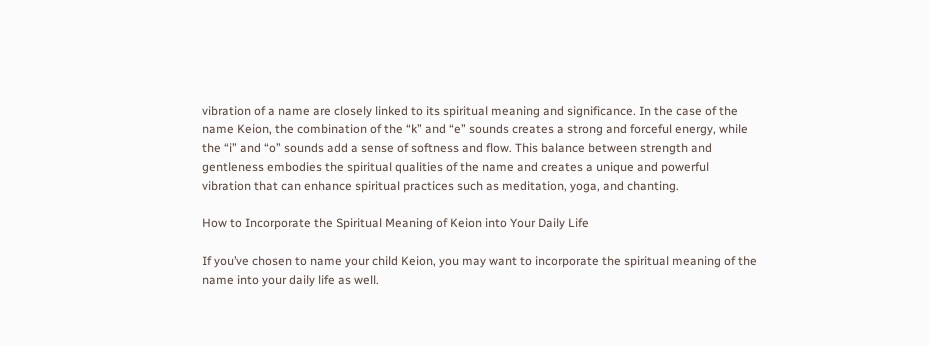vibration of a name are closely linked to its spiritual meaning and significance. In the case of the name Keion, the combination of the “k” and “e” sounds creates a strong and forceful energy, while the “i” and “o” sounds add a sense of softness and flow. This balance between strength and gentleness embodies the spiritual qualities of the name and creates a unique and powerful vibration that can enhance spiritual practices such as meditation, yoga, and chanting.

How to Incorporate the Spiritual Meaning of Keion into Your Daily Life

If you’ve chosen to name your child Keion, you may want to incorporate the spiritual meaning of the name into your daily life as well.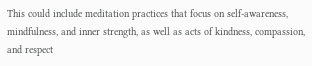This could include meditation practices that focus on self-awareness, mindfulness, and inner strength, as well as acts of kindness, compassion, and respect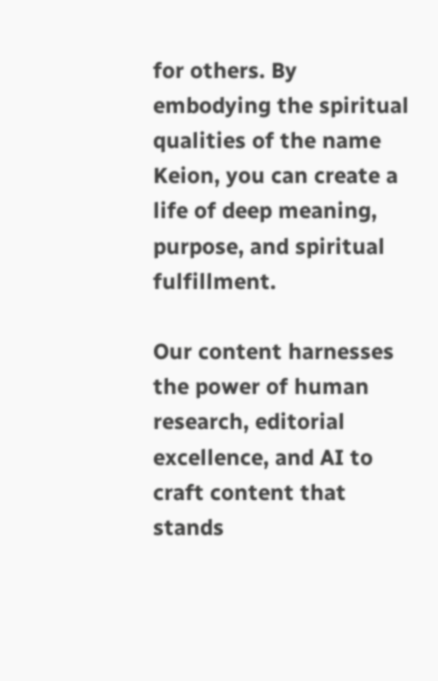for others. By embodying the spiritual qualities of the name Keion, you can create a life of deep meaning, purpose, and spiritual fulfillment.

Our content harnesses the power of human research, editorial excellence, and AI to craft content that stands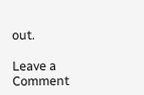out.

Leave a Comment